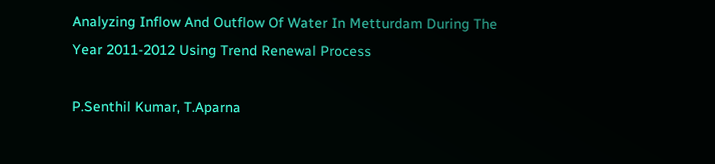Analyzing Inflow And Outflow Of Water In Metturdam During The Year 2011-2012 Using Trend Renewal Process

P.Senthil Kumar, T.Aparna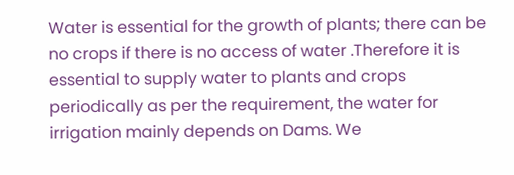Water is essential for the growth of plants; there can be no crops if there is no access of water .Therefore it is essential to supply water to plants and crops periodically as per the requirement, the water for irrigation mainly depends on Dams. We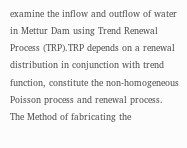examine the inflow and outflow of water in Mettur Dam using Trend Renewal Process (TRP).TRP depends on a renewal distribution in conjunction with trend function, constitute the non-homogeneous Poisson process and renewal process. The Method of fabricating the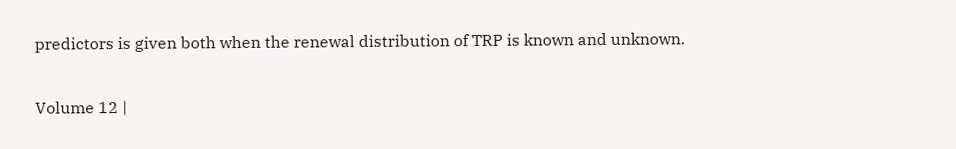predictors is given both when the renewal distribution of TRP is known and unknown.

Volume 12 |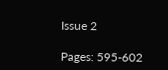Issue 2

Pages: 595-602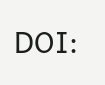DOI: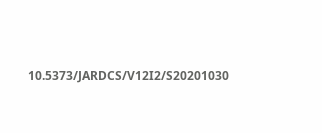10.5373/JARDCS/V12I2/S20201030